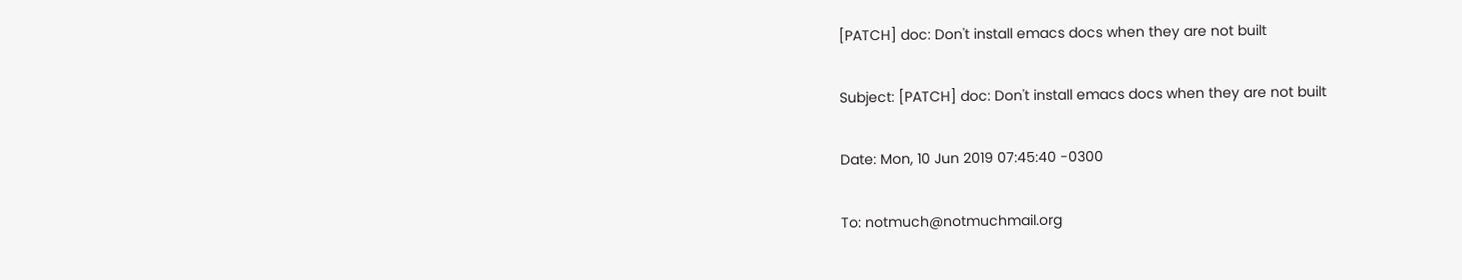[PATCH] doc: Don't install emacs docs when they are not built

Subject: [PATCH] doc: Don't install emacs docs when they are not built

Date: Mon, 10 Jun 2019 07:45:40 -0300

To: notmuch@notmuchmail.org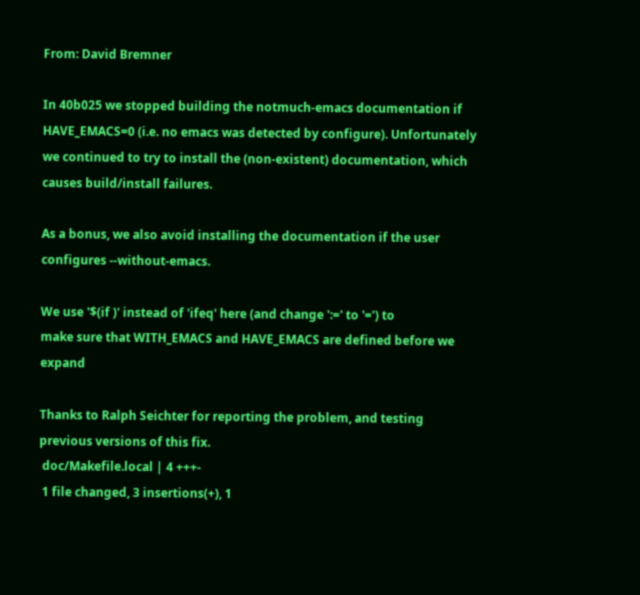From: David Bremner

In 40b025 we stopped building the notmuch-emacs documentation if
HAVE_EMACS=0 (i.e. no emacs was detected by configure). Unfortunately
we continued to try to install the (non-existent) documentation, which
causes build/install failures.

As a bonus, we also avoid installing the documentation if the user
configures --without-emacs.

We use '$(if )' instead of 'ifeq' here (and change ':=' to '=') to
make sure that WITH_EMACS and HAVE_EMACS are defined before we expand

Thanks to Ralph Seichter for reporting the problem, and testing
previous versions of this fix.
 doc/Makefile.local | 4 +++-
 1 file changed, 3 insertions(+), 1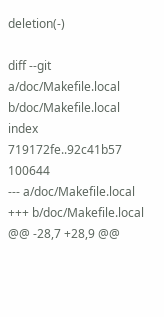deletion(-)

diff --git a/doc/Makefile.local b/doc/Makefile.local
index 719172fe..92c41b57 100644
--- a/doc/Makefile.local
+++ b/doc/Makefile.local
@@ -28,7 +28,9 @@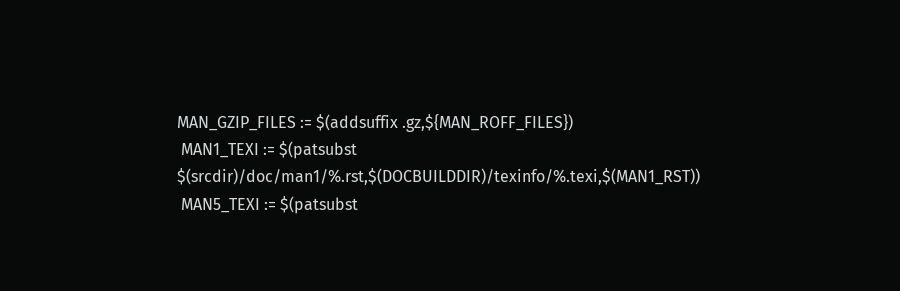MAN_GZIP_FILES := $(addsuffix .gz,${MAN_ROFF_FILES})
 MAN1_TEXI := $(patsubst $(srcdir)/doc/man1/%.rst,$(DOCBUILDDIR)/texinfo/%.texi,$(MAN1_RST))
 MAN5_TEXI := $(patsubst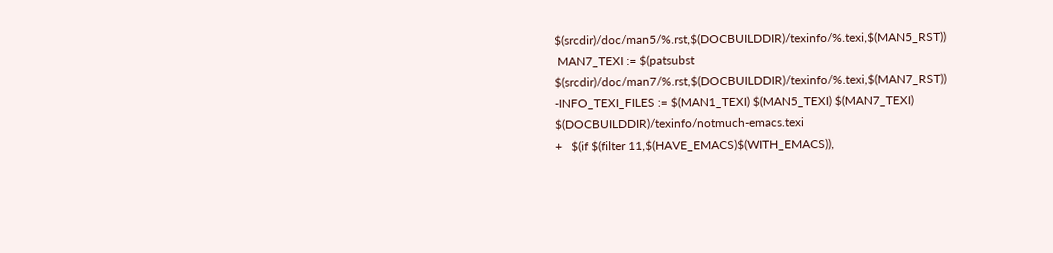$(srcdir)/doc/man5/%.rst,$(DOCBUILDDIR)/texinfo/%.texi,$(MAN5_RST))
 MAN7_TEXI := $(patsubst $(srcdir)/doc/man7/%.rst,$(DOCBUILDDIR)/texinfo/%.texi,$(MAN7_RST))
-INFO_TEXI_FILES := $(MAN1_TEXI) $(MAN5_TEXI) $(MAN7_TEXI) $(DOCBUILDDIR)/texinfo/notmuch-emacs.texi
+   $(if $(filter 11,$(HAVE_EMACS)$(WITH_EMACS)),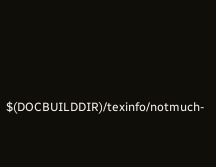$(DOCBUILDDIR)/texinfo/notmuch-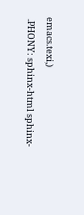emacs.texi,)
 .PHONY: sphinx-html sphinx-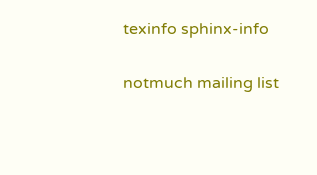texinfo sphinx-info

notmuch mailing list